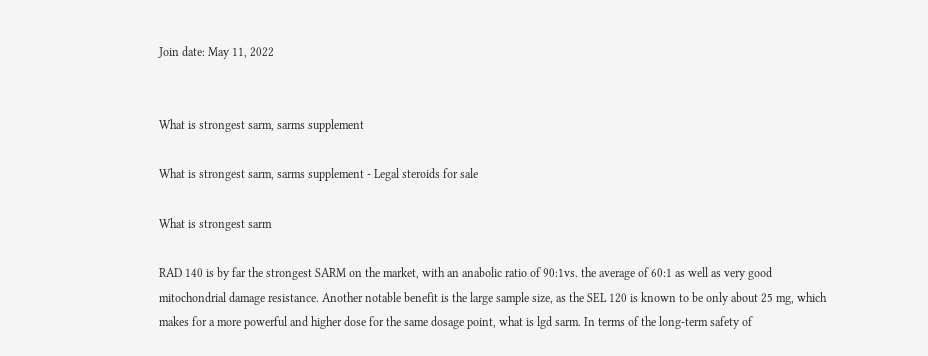Join date: May 11, 2022


What is strongest sarm, sarms supplement

What is strongest sarm, sarms supplement - Legal steroids for sale

What is strongest sarm

RAD 140 is by far the strongest SARM on the market, with an anabolic ratio of 90:1vs. the average of 60:1 as well as very good mitochondrial damage resistance. Another notable benefit is the large sample size, as the SEL 120 is known to be only about 25 mg, which makes for a more powerful and higher dose for the same dosage point, what is lgd sarm. In terms of the long-term safety of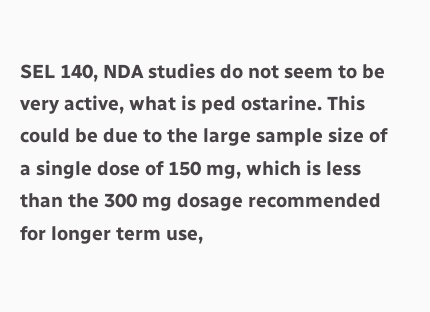SEL 140, NDA studies do not seem to be very active, what is ped ostarine. This could be due to the large sample size of a single dose of 150 mg, which is less than the 300 mg dosage recommended for longer term use,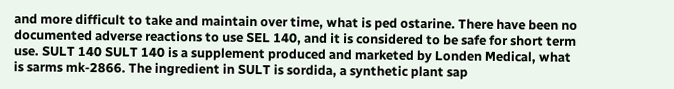and more difficult to take and maintain over time, what is ped ostarine. There have been no documented adverse reactions to use SEL 140, and it is considered to be safe for short term use. SULT 140 SULT 140 is a supplement produced and marketed by Londen Medical, what is sarms mk-2866. The ingredient in SULT is sordida, a synthetic plant sap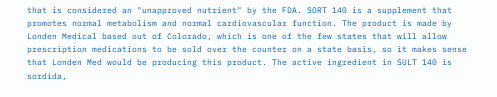that is considered an "unapproved nutrient" by the FDA. SORT 140 is a supplement that promotes normal metabolism and normal cardiovascular function. The product is made by Londen Medical based out of Colorado, which is one of the few states that will allow prescription medications to be sold over the counter on a state basis, so it makes sense that Londen Med would be producing this product. The active ingredient in SULT 140 is sordida,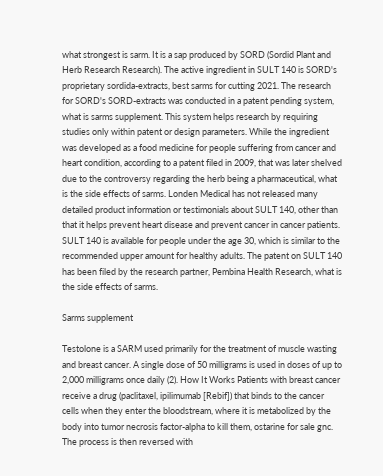what strongest is sarm. It is a sap produced by SORD (Sordid Plant and Herb Research Research). The active ingredient in SULT 140 is SORD's proprietary sordida-extracts, best sarms for cutting 2021. The research for SORD's SORD-extracts was conducted in a patent pending system, what is sarms supplement. This system helps research by requiring studies only within patent or design parameters. While the ingredient was developed as a food medicine for people suffering from cancer and heart condition, according to a patent filed in 2009, that was later shelved due to the controversy regarding the herb being a pharmaceutical, what is the side effects of sarms. Londen Medical has not released many detailed product information or testimonials about SULT 140, other than that it helps prevent heart disease and prevent cancer in cancer patients. SULT 140 is available for people under the age 30, which is similar to the recommended upper amount for healthy adults. The patent on SULT 140 has been filed by the research partner, Pembina Health Research, what is the side effects of sarms.

Sarms supplement

Testolone is a SARM used primarily for the treatment of muscle wasting and breast cancer. A single dose of 50 milligrams is used in doses of up to 2,000 milligrams once daily (2). How It Works Patients with breast cancer receive a drug (paclitaxel, ipilimumab [Rebif]) that binds to the cancer cells when they enter the bloodstream, where it is metabolized by the body into tumor necrosis factor-alpha to kill them, ostarine for sale gnc. The process is then reversed with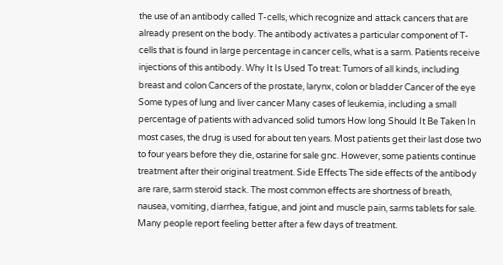the use of an antibody called T-cells, which recognize and attack cancers that are already present on the body. The antibody activates a particular component of T-cells that is found in large percentage in cancer cells, what is a sarm. Patients receive injections of this antibody. Why It Is Used To treat: Tumors of all kinds, including breast and colon Cancers of the prostate, larynx, colon or bladder Cancer of the eye Some types of lung and liver cancer Many cases of leukemia, including a small percentage of patients with advanced solid tumors How long Should It Be Taken In most cases, the drug is used for about ten years. Most patients get their last dose two to four years before they die, ostarine for sale gnc. However, some patients continue treatment after their original treatment. Side Effects The side effects of the antibody are rare, sarm steroid stack. The most common effects are shortness of breath, nausea, vomiting, diarrhea, fatigue, and joint and muscle pain, sarms tablets for sale. Many people report feeling better after a few days of treatment.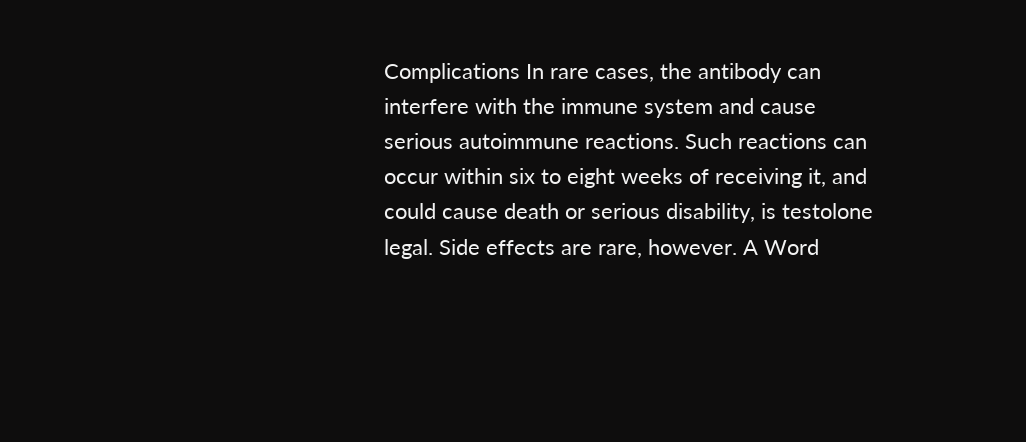Complications In rare cases, the antibody can interfere with the immune system and cause serious autoimmune reactions. Such reactions can occur within six to eight weeks of receiving it, and could cause death or serious disability, is testolone legal. Side effects are rare, however. A Word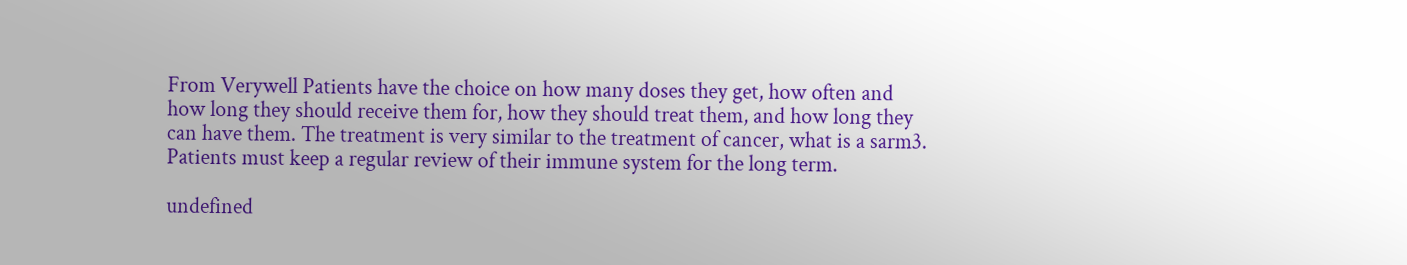From Verywell Patients have the choice on how many doses they get, how often and how long they should receive them for, how they should treat them, and how long they can have them. The treatment is very similar to the treatment of cancer, what is a sarm3. Patients must keep a regular review of their immune system for the long term.

undefined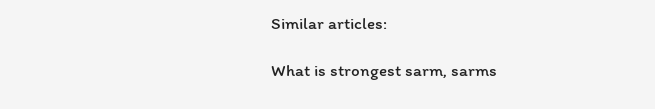Similar articles:

What is strongest sarm, sarms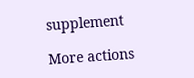supplement

More actions